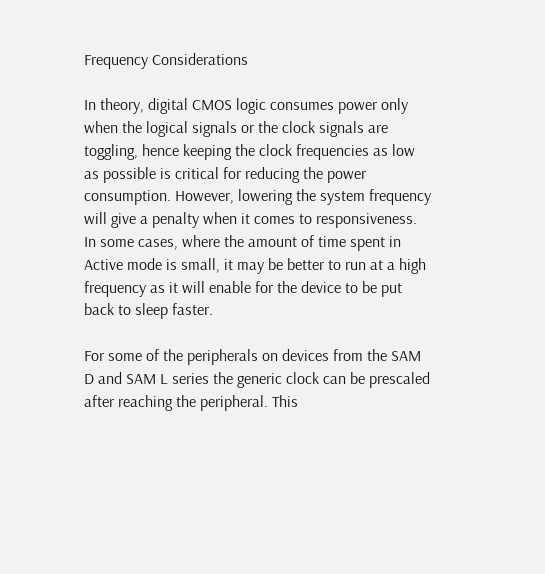Frequency Considerations

In theory, digital CMOS logic consumes power only when the logical signals or the clock signals are toggling, hence keeping the clock frequencies as low as possible is critical for reducing the power consumption. However, lowering the system frequency will give a penalty when it comes to responsiveness. In some cases, where the amount of time spent in Active mode is small, it may be better to run at a high frequency as it will enable for the device to be put back to sleep faster.

For some of the peripherals on devices from the SAM D and SAM L series the generic clock can be prescaled after reaching the peripheral. This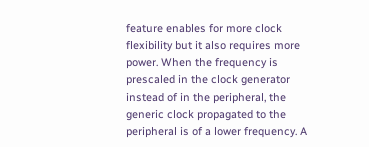feature enables for more clock flexibility but it also requires more power. When the frequency is prescaled in the clock generator instead of in the peripheral, the generic clock propagated to the peripheral is of a lower frequency. A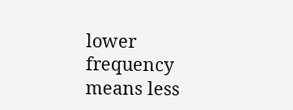lower frequency means less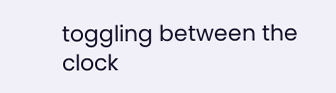toggling between the clock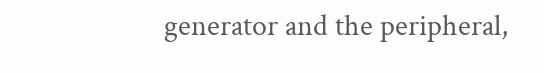generator and the peripheral,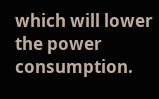which will lower the power consumption.